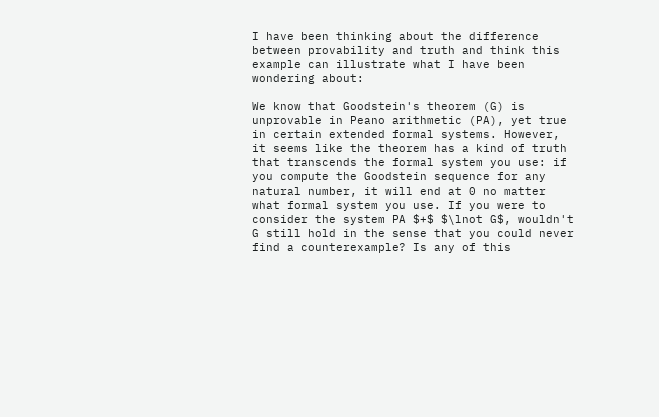I have been thinking about the difference between provability and truth and think this example can illustrate what I have been wondering about:

We know that Goodstein's theorem (G) is unprovable in Peano arithmetic (PA), yet true in certain extended formal systems. However, it seems like the theorem has a kind of truth that transcends the formal system you use: if you compute the Goodstein sequence for any natural number, it will end at 0 no matter what formal system you use. If you were to consider the system PA $+$ $\lnot G$, wouldn't G still hold in the sense that you could never find a counterexample? Is any of this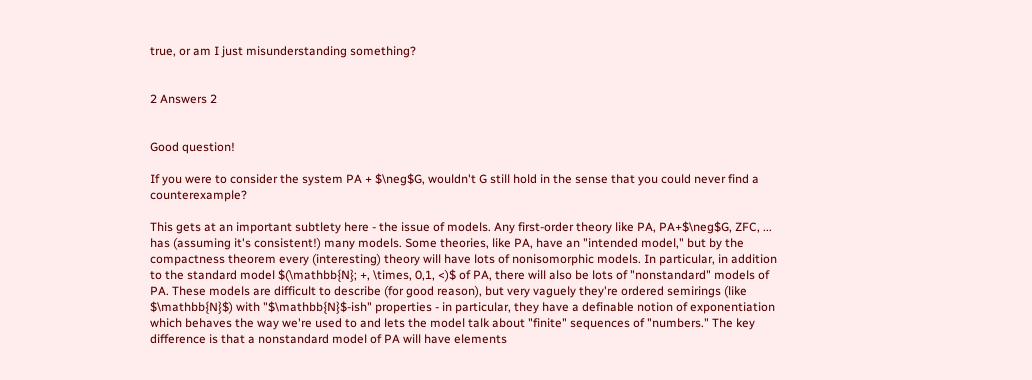true, or am I just misunderstanding something?


2 Answers 2


Good question!

If you were to consider the system PA + $\neg$G, wouldn't G still hold in the sense that you could never find a counterexample?

This gets at an important subtlety here - the issue of models. Any first-order theory like PA, PA+$\neg$G, ZFC, ... has (assuming it's consistent!) many models. Some theories, like PA, have an "intended model," but by the compactness theorem every (interesting) theory will have lots of nonisomorphic models. In particular, in addition to the standard model $(\mathbb{N}; +, \times, 0,1, <)$ of PA, there will also be lots of "nonstandard" models of PA. These models are difficult to describe (for good reason), but very vaguely they're ordered semirings (like $\mathbb{N}$) with "$\mathbb{N}$-ish" properties - in particular, they have a definable notion of exponentiation which behaves the way we're used to and lets the model talk about "finite" sequences of "numbers." The key difference is that a nonstandard model of PA will have elements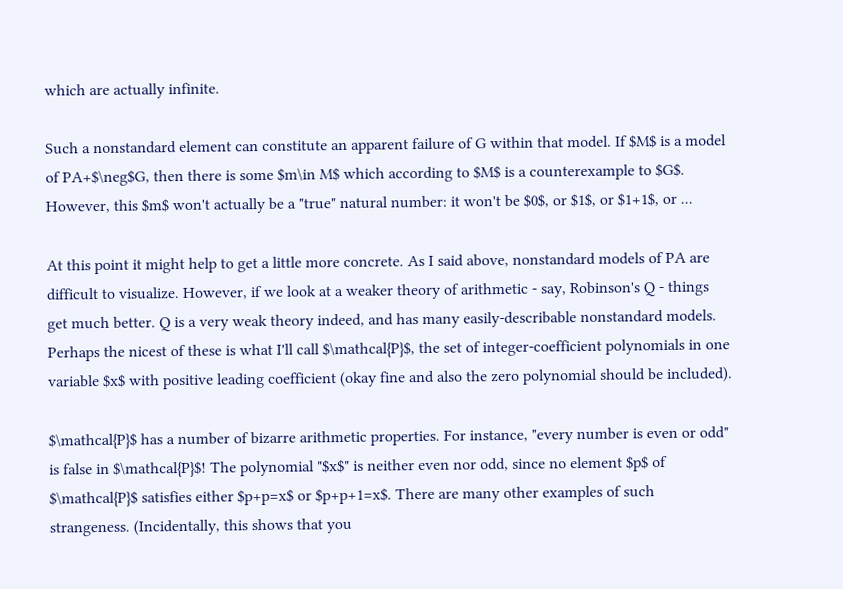which are actually infinite.

Such a nonstandard element can constitute an apparent failure of G within that model. If $M$ is a model of PA+$\neg$G, then there is some $m\in M$ which according to $M$ is a counterexample to $G$. However, this $m$ won't actually be a "true" natural number: it won't be $0$, or $1$, or $1+1$, or ...

At this point it might help to get a little more concrete. As I said above, nonstandard models of PA are difficult to visualize. However, if we look at a weaker theory of arithmetic - say, Robinson's Q - things get much better. Q is a very weak theory indeed, and has many easily-describable nonstandard models. Perhaps the nicest of these is what I'll call $\mathcal{P}$, the set of integer-coefficient polynomials in one variable $x$ with positive leading coefficient (okay fine and also the zero polynomial should be included).

$\mathcal{P}$ has a number of bizarre arithmetic properties. For instance, "every number is even or odd" is false in $\mathcal{P}$! The polynomial "$x$" is neither even nor odd, since no element $p$ of $\mathcal{P}$ satisfies either $p+p=x$ or $p+p+1=x$. There are many other examples of such strangeness. (Incidentally, this shows that you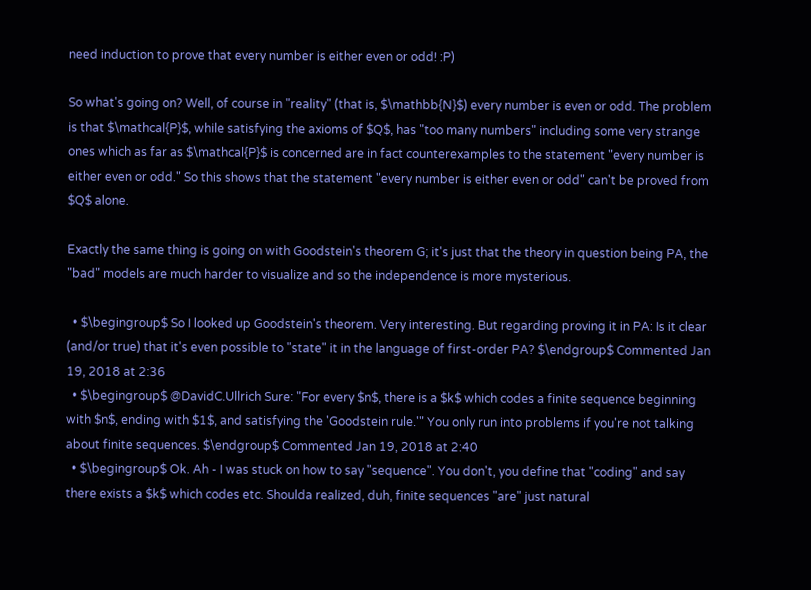need induction to prove that every number is either even or odd! :P)

So what's going on? Well, of course in "reality" (that is, $\mathbb{N}$) every number is even or odd. The problem is that $\mathcal{P}$, while satisfying the axioms of $Q$, has "too many numbers" including some very strange ones which as far as $\mathcal{P}$ is concerned are in fact counterexamples to the statement "every number is either even or odd." So this shows that the statement "every number is either even or odd" can't be proved from $Q$ alone.

Exactly the same thing is going on with Goodstein's theorem G; it's just that the theory in question being PA, the "bad" models are much harder to visualize and so the independence is more mysterious.

  • $\begingroup$ So I looked up Goodstein's theorem. Very interesting. But regarding proving it in PA: Is it clear (and/or true) that it's even possible to "state" it in the language of first-order PA? $\endgroup$ Commented Jan 19, 2018 at 2:36
  • $\begingroup$ @DavidC.Ullrich Sure: "For every $n$, there is a $k$ which codes a finite sequence beginning with $n$, ending with $1$, and satisfying the 'Goodstein rule.'" You only run into problems if you're not talking about finite sequences. $\endgroup$ Commented Jan 19, 2018 at 2:40
  • $\begingroup$ Ok. Ah - I was stuck on how to say "sequence". You don't, you define that "coding" and say there exists a $k$ which codes etc. Shoulda realized, duh, finite sequences "are" just natural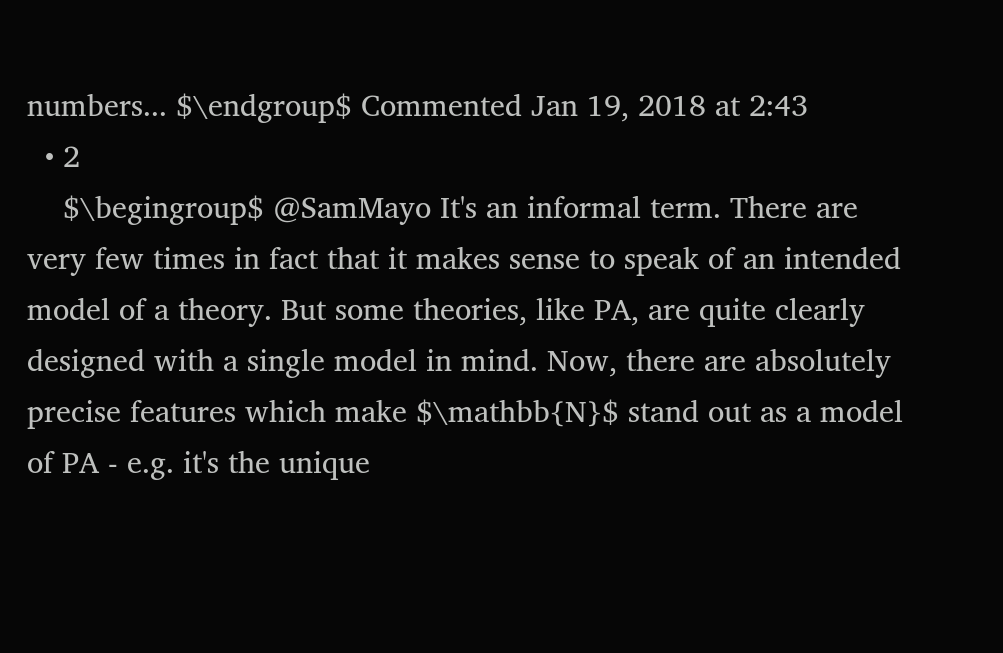numbers... $\endgroup$ Commented Jan 19, 2018 at 2:43
  • 2
    $\begingroup$ @SamMayo It's an informal term. There are very few times in fact that it makes sense to speak of an intended model of a theory. But some theories, like PA, are quite clearly designed with a single model in mind. Now, there are absolutely precise features which make $\mathbb{N}$ stand out as a model of PA - e.g. it's the unique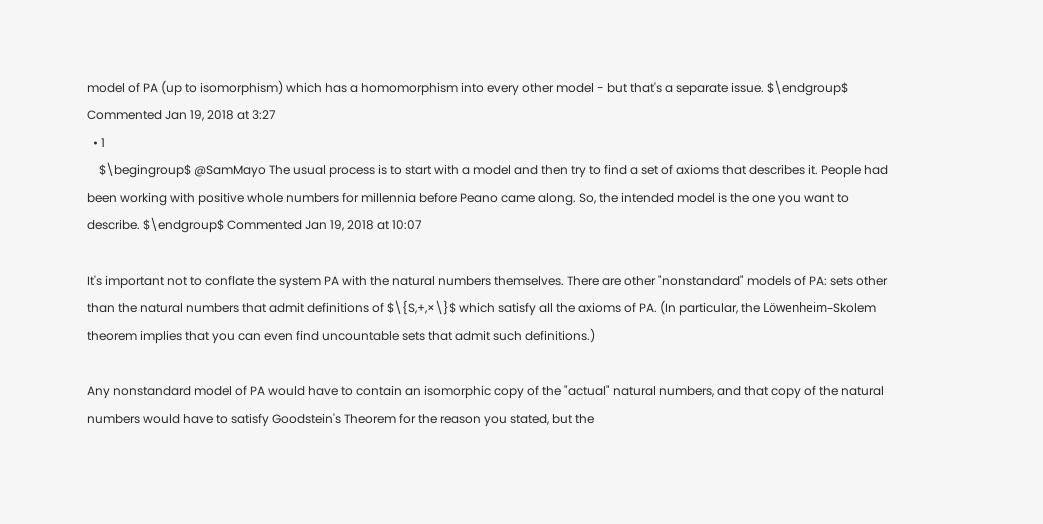model of PA (up to isomorphism) which has a homomorphism into every other model - but that's a separate issue. $\endgroup$ Commented Jan 19, 2018 at 3:27
  • 1
    $\begingroup$ @SamMayo The usual process is to start with a model and then try to find a set of axioms that describes it. People had been working with positive whole numbers for millennia before Peano came along. So, the intended model is the one you want to describe. $\endgroup$ Commented Jan 19, 2018 at 10:07

It's important not to conflate the system PA with the natural numbers themselves. There are other "nonstandard" models of PA: sets other than the natural numbers that admit definitions of $\{S,+,×\}$ which satisfy all the axioms of PA. (In particular, the Löwenheim–Skolem theorem implies that you can even find uncountable sets that admit such definitions.)

Any nonstandard model of PA would have to contain an isomorphic copy of the "actual" natural numbers, and that copy of the natural numbers would have to satisfy Goodstein's Theorem for the reason you stated, but the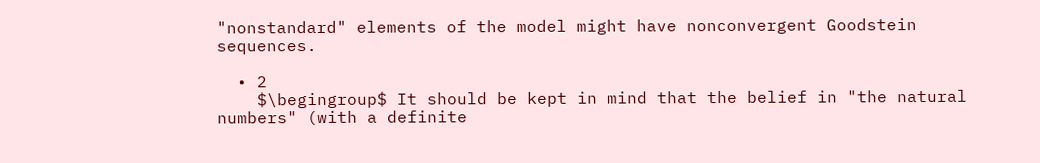"nonstandard" elements of the model might have nonconvergent Goodstein sequences.

  • 2
    $\begingroup$ It should be kept in mind that the belief in "the natural numbers" (with a definite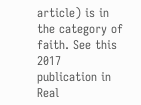article) is in the category of faith. See this 2017 publication in Real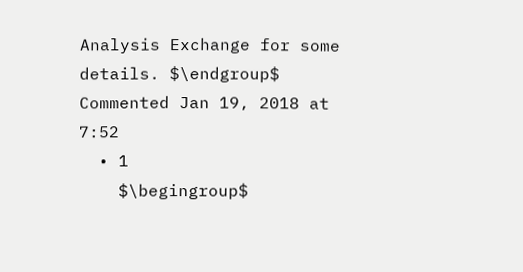Analysis Exchange for some details. $\endgroup$ Commented Jan 19, 2018 at 7:52
  • 1
    $\begingroup$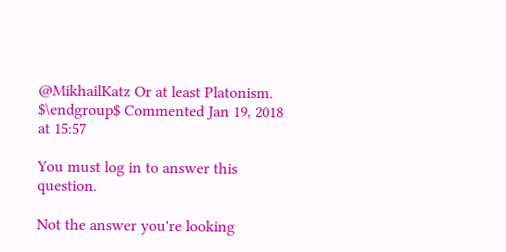@MikhailKatz Or at least Platonism. $\endgroup$ Commented Jan 19, 2018 at 15:57

You must log in to answer this question.

Not the answer you're looking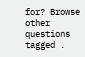for? Browse other questions tagged .